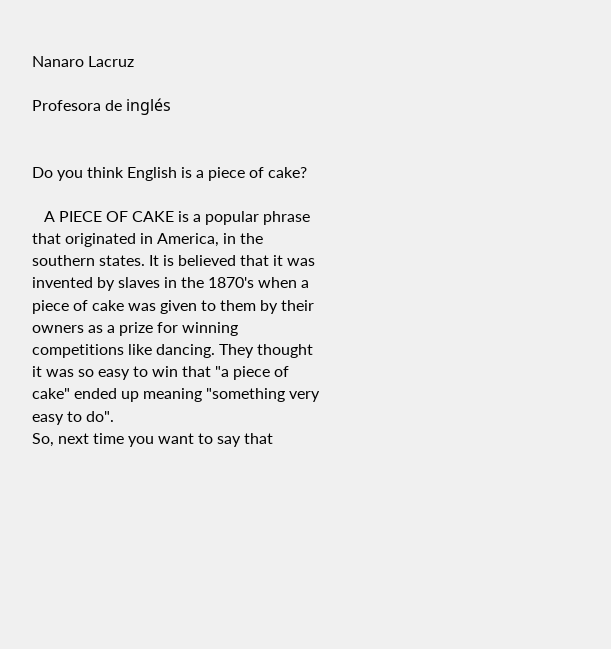Nanaro Lacruz

Profesora de inglés


Do you think English is a piece of cake?

   A PIECE OF CAKE is a popular phrase that originated in America, in the southern states. It is believed that it was invented by slaves in the 1870's when a piece of cake was given to them by their owners as a prize for winning competitions like dancing. They thought it was so easy to win that "a piece of cake" ended up meaning "something very easy to do".
So, next time you want to say that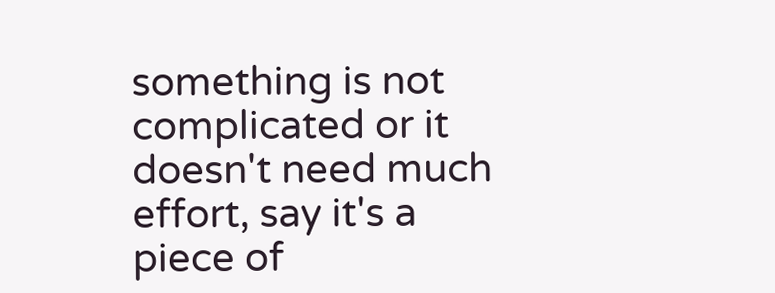something is not complicated or it doesn't need much effort, say it's a piece of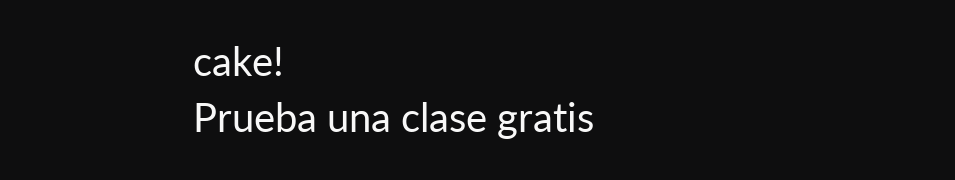cake!
Prueba una clase gratis